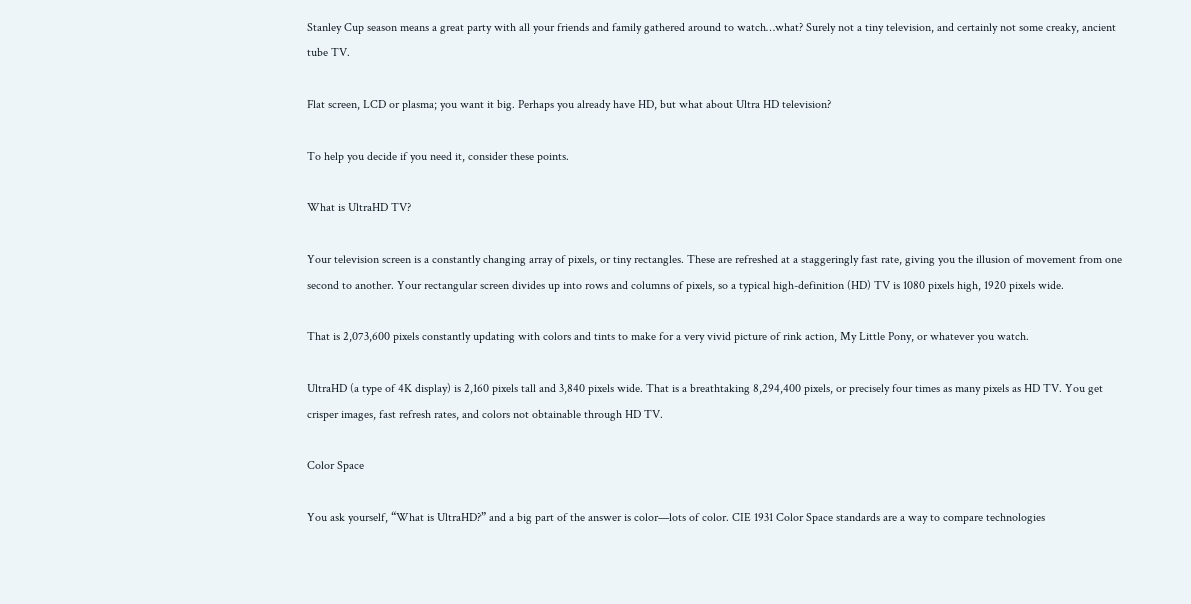Stanley Cup season means a great party with all your friends and family gathered around to watch…what? Surely not a tiny television, and certainly not some creaky, ancient tube TV.

Flat screen, LCD or plasma; you want it big. Perhaps you already have HD, but what about Ultra HD television?

To help you decide if you need it, consider these points.

What is UltraHD TV?

Your television screen is a constantly changing array of pixels, or tiny rectangles. These are refreshed at a staggeringly fast rate, giving you the illusion of movement from one second to another. Your rectangular screen divides up into rows and columns of pixels, so a typical high-definition (HD) TV is 1080 pixels high, 1920 pixels wide.

That is 2,073,600 pixels constantly updating with colors and tints to make for a very vivid picture of rink action, My Little Pony, or whatever you watch.

UltraHD (a type of 4K display) is 2,160 pixels tall and 3,840 pixels wide. That is a breathtaking 8,294,400 pixels, or precisely four times as many pixels as HD TV. You get crisper images, fast refresh rates, and colors not obtainable through HD TV.

Color Space

You ask yourself, “What is UltraHD?” and a big part of the answer is color—lots of color. CIE 1931 Color Space standards are a way to compare technologies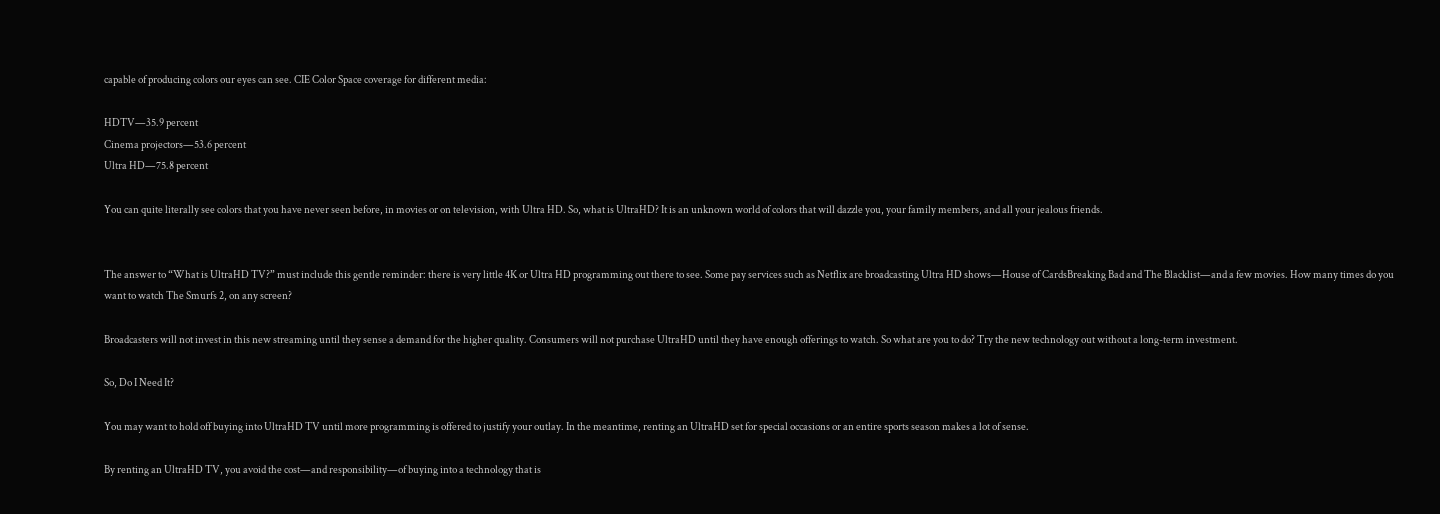capable of producing colors our eyes can see. CIE Color Space coverage for different media:

HDTV—35.9 percent
Cinema projectors—53.6 percent
Ultra HD—75.8 percent

You can quite literally see colors that you have never seen before, in movies or on television, with Ultra HD. So, what is UltraHD? It is an unknown world of colors that will dazzle you, your family members, and all your jealous friends.


The answer to “What is UltraHD TV?” must include this gentle reminder: there is very little 4K or Ultra HD programming out there to see. Some pay services such as Netflix are broadcasting Ultra HD shows—House of CardsBreaking Bad and The Blacklist—and a few movies. How many times do you want to watch The Smurfs 2, on any screen?

Broadcasters will not invest in this new streaming until they sense a demand for the higher quality. Consumers will not purchase UltraHD until they have enough offerings to watch. So what are you to do? Try the new technology out without a long-term investment.

So, Do I Need It?

You may want to hold off buying into UltraHD TV until more programming is offered to justify your outlay. In the meantime, renting an UltraHD set for special occasions or an entire sports season makes a lot of sense.

By renting an UltraHD TV, you avoid the cost—and responsibility—of buying into a technology that is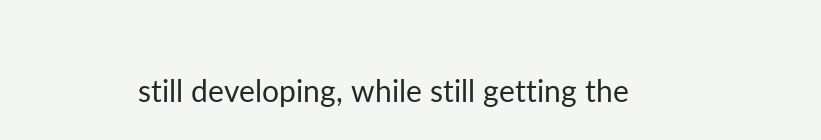still developing, while still getting the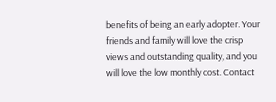benefits of being an early adopter. Your friends and family will love the crisp views and outstanding quality, and you will love the low monthly cost. Contact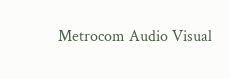Metrocom Audio Visual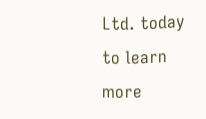Ltd. today to learn more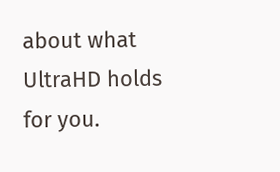about what UltraHD holds for you.